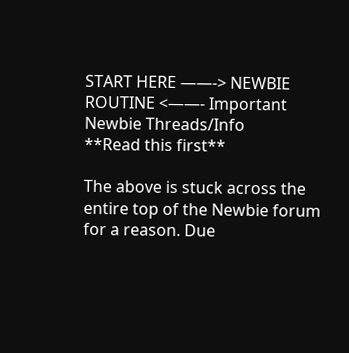START HERE ——-> NEWBIE ROUTINE <——- Important Newbie Threads/Info
**Read this first**

The above is stuck across the entire top of the Newbie forum for a reason. Due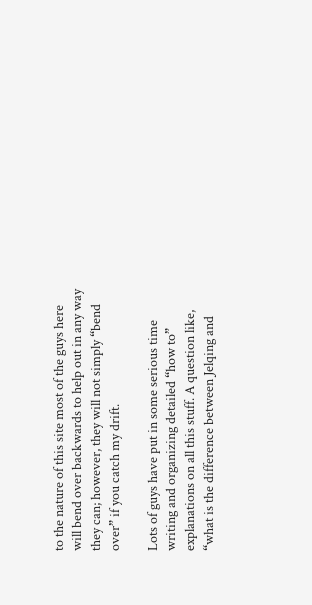to the nature of this site most of the guys here will bend over backwards to help out in any way they can; however, they will not simply “bend over” if you catch my drift.

Lots of guys have put in some serious time writing and organizing detailed “how to” explanations on all this stuff. A question like, “what is the difference between Jelqing and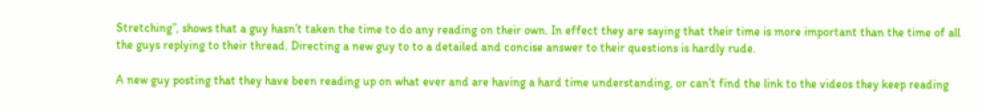Stretching”, shows that a guy hasn’t taken the time to do any reading on their own. In effect they are saying that their time is more important than the time of all the guys replying to their thread. Directing a new guy to to a detailed and concise answer to their questions is hardly rude.

A new guy posting that they have been reading up on what ever and are having a hard time understanding, or can’t find the link to the videos they keep reading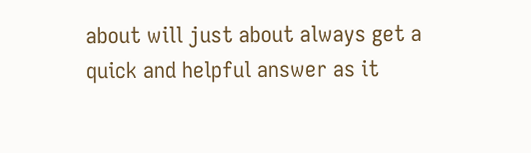about will just about always get a quick and helpful answer as it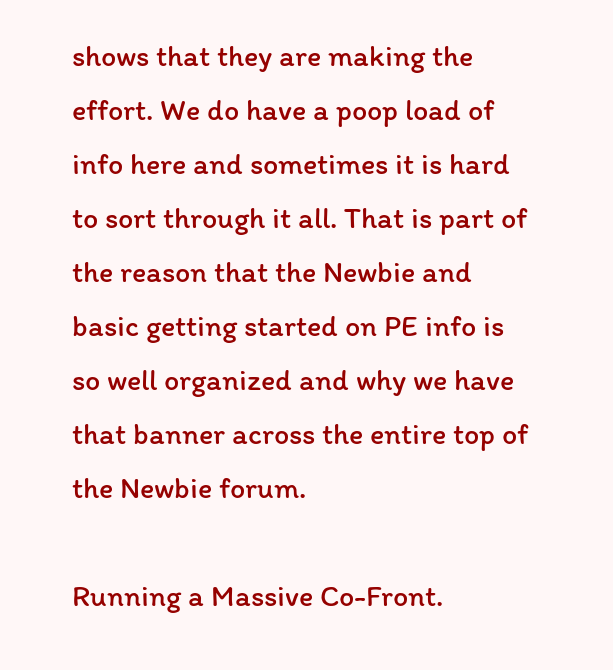shows that they are making the effort. We do have a poop load of info here and sometimes it is hard to sort through it all. That is part of the reason that the Newbie and basic getting started on PE info is so well organized and why we have that banner across the entire top of the Newbie forum.

Running a Massive Co-Front.